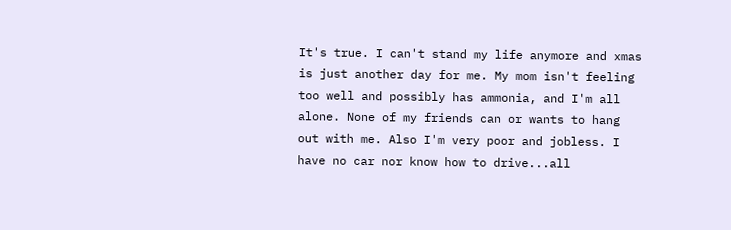It's true. I can't stand my life anymore and xmas is just another day for me. My mom isn't feeling too well and possibly has ammonia, and I'm all alone. None of my friends can or wants to hang out with me. Also I'm very poor and jobless. I have no car nor know how to drive...all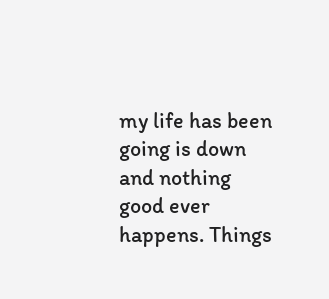my life has been going is down and nothing good ever happens. Things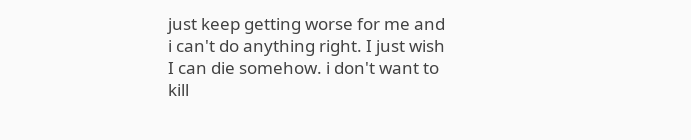just keep getting worse for me and i can't do anything right. I just wish I can die somehow. i don't want to kill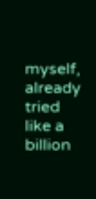myself, already tried like a billion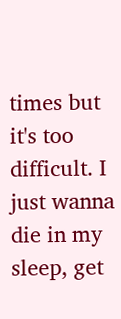times but it's too difficult. I just wanna die in my sleep, get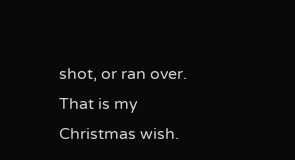shot, or ran over. That is my Christmas wish.